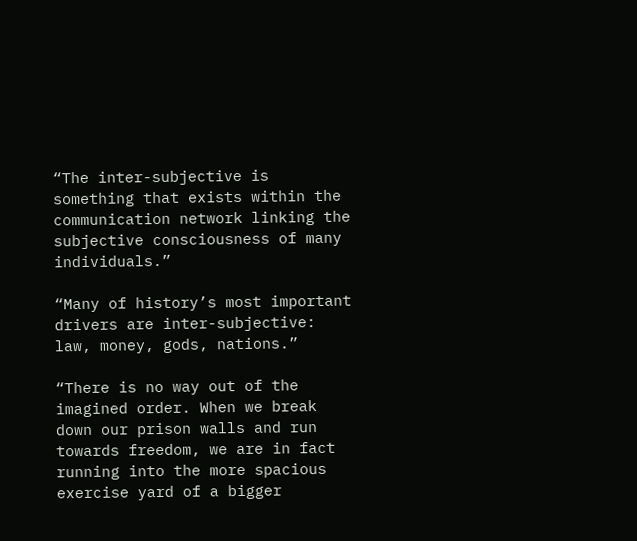“The inter-subjective is something that exists within the communication network linking the subjective consciousness of many individuals.”

“Many of history’s most important drivers are inter-subjective: law, money, gods, nations.”

“There is no way out of the imagined order. When we break down our prison walls and run towards freedom, we are in fact running into the more spacious exercise yard of a bigger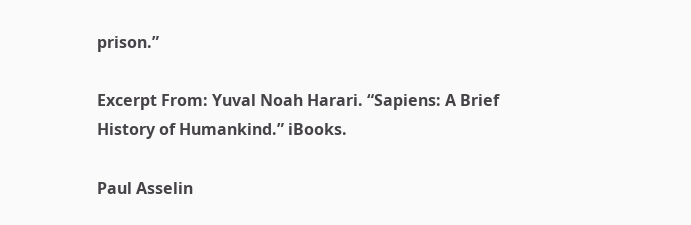prison.”

Excerpt From: Yuval Noah Harari. “Sapiens: A Brief History of Humankind.” iBooks.

Paul Asselin